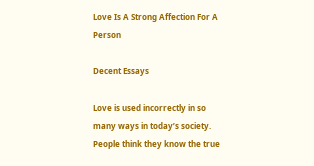Love Is A Strong Affection For A Person

Decent Essays

Love is used incorrectly in so many ways in today’s society. People think they know the true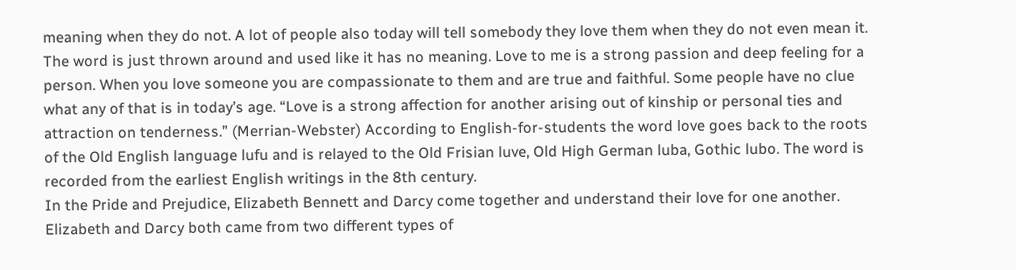meaning when they do not. A lot of people also today will tell somebody they love them when they do not even mean it. The word is just thrown around and used like it has no meaning. Love to me is a strong passion and deep feeling for a person. When you love someone you are compassionate to them and are true and faithful. Some people have no clue what any of that is in today’s age. “Love is a strong affection for another arising out of kinship or personal ties and attraction on tenderness.” (Merrian-Webster) According to English-for-students the word love goes back to the roots of the Old English language lufu and is relayed to the Old Frisian luve, Old High German luba, Gothic lubo. The word is recorded from the earliest English writings in the 8th century.
In the Pride and Prejudice, Elizabeth Bennett and Darcy come together and understand their love for one another. Elizabeth and Darcy both came from two different types of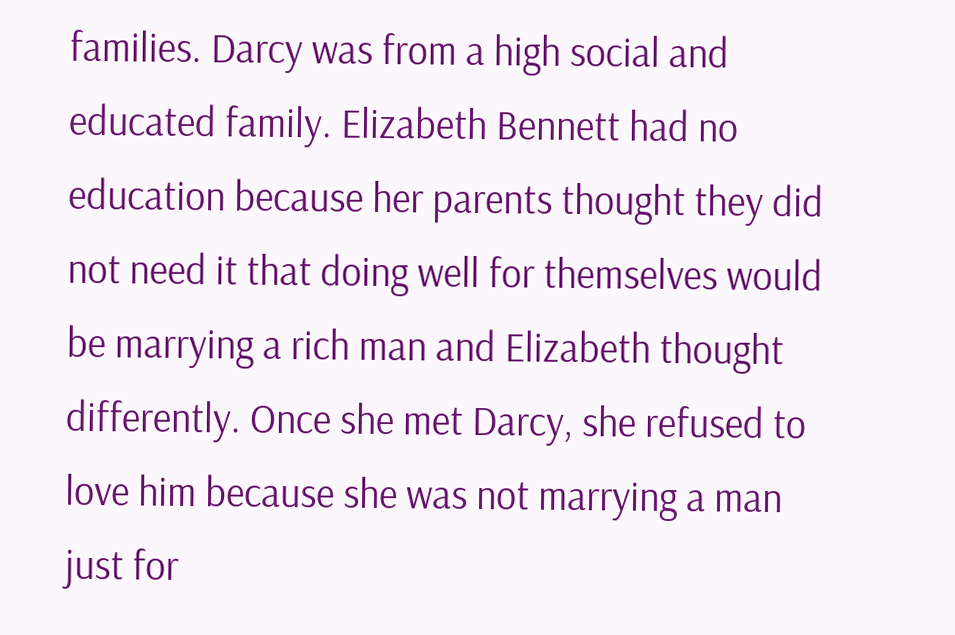families. Darcy was from a high social and educated family. Elizabeth Bennett had no education because her parents thought they did not need it that doing well for themselves would be marrying a rich man and Elizabeth thought differently. Once she met Darcy, she refused to love him because she was not marrying a man just for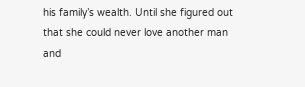his family’s wealth. Until she figured out that she could never love another man and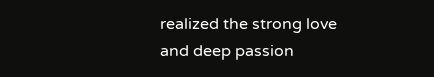realized the strong love and deep passion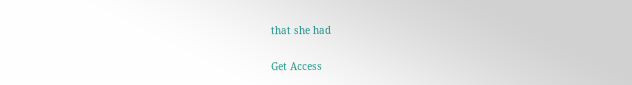that she had

Get Access